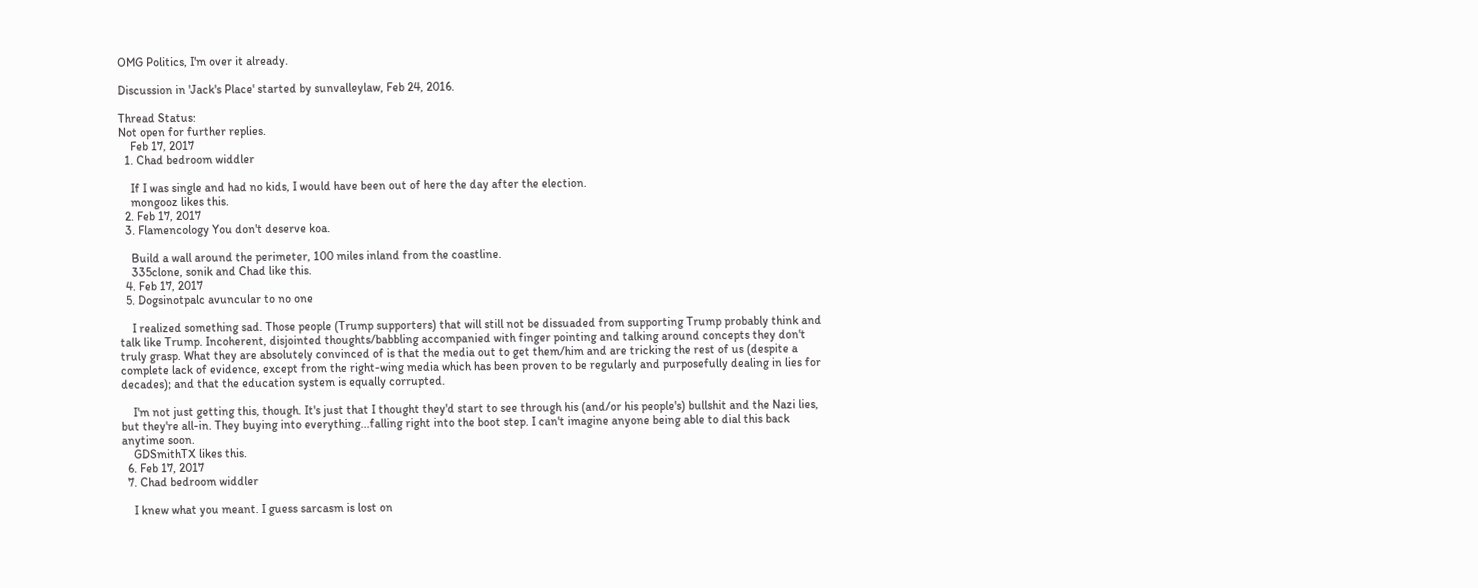OMG Politics, I'm over it already.

Discussion in 'Jack's Place' started by sunvalleylaw, Feb 24, 2016.

Thread Status:
Not open for further replies.
    Feb 17, 2017
  1. Chad bedroom widdler

    If I was single and had no kids, I would have been out of here the day after the election.
    mongooz likes this.
  2. Feb 17, 2017
  3. Flamencology You don't deserve koa.

    Build a wall around the perimeter, 100 miles inland from the coastline.
    335clone, sonik and Chad like this.
  4. Feb 17, 2017
  5. Dogsinotpalc avuncular to no one

    I realized something sad. Those people (Trump supporters) that will still not be dissuaded from supporting Trump probably think and talk like Trump. Incoherent, disjointed thoughts/babbling accompanied with finger pointing and talking around concepts they don't truly grasp. What they are absolutely convinced of is that the media out to get them/him and are tricking the rest of us (despite a complete lack of evidence, except from the right-wing media which has been proven to be regularly and purposefully dealing in lies for decades); and that the education system is equally corrupted.

    I'm not just getting this, though. It's just that I thought they'd start to see through his (and/or his people's) bullshit and the Nazi lies, but they're all-in. They buying into everything...falling right into the boot step. I can't imagine anyone being able to dial this back anytime soon.
    GDSmithTX likes this.
  6. Feb 17, 2017
  7. Chad bedroom widdler

    I knew what you meant. I guess sarcasm is lost on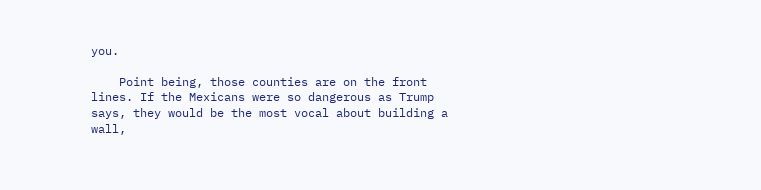you.

    Point being, those counties are on the front lines. If the Mexicans were so dangerous as Trump says, they would be the most vocal about building a wall,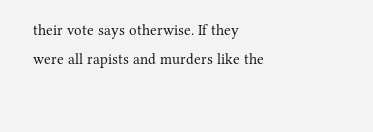their vote says otherwise. If they were all rapists and murders like the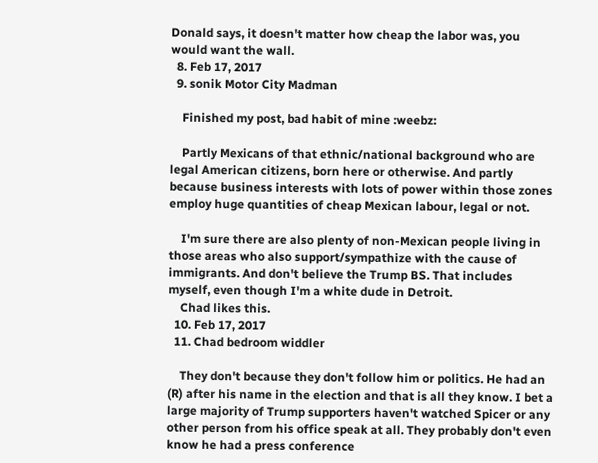Donald says, it doesn't matter how cheap the labor was, you would want the wall.
  8. Feb 17, 2017
  9. sonik Motor City Madman

    Finished my post, bad habit of mine :weebz:

    Partly Mexicans of that ethnic/national background who are legal American citizens, born here or otherwise. And partly because business interests with lots of power within those zones employ huge quantities of cheap Mexican labour, legal or not.

    I'm sure there are also plenty of non-Mexican people living in those areas who also support/sympathize with the cause of immigrants. And don't believe the Trump BS. That includes myself, even though I'm a white dude in Detroit.
    Chad likes this.
  10. Feb 17, 2017
  11. Chad bedroom widdler

    They don't because they don't follow him or politics. He had an (R) after his name in the election and that is all they know. I bet a large majority of Trump supporters haven't watched Spicer or any other person from his office speak at all. They probably don't even know he had a press conference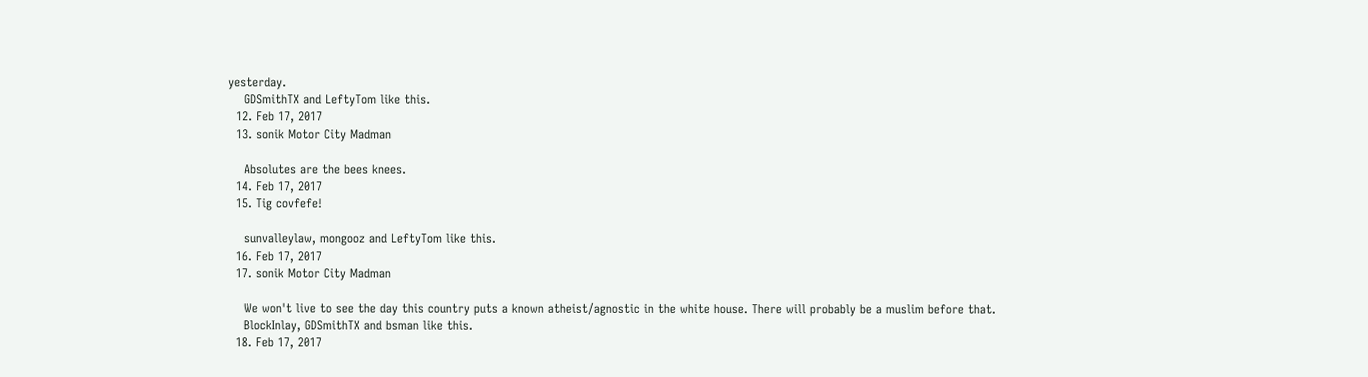yesterday.
    GDSmithTX and LeftyTom like this.
  12. Feb 17, 2017
  13. sonik Motor City Madman

    Absolutes are the bees knees.
  14. Feb 17, 2017
  15. Tig covfefe!

    sunvalleylaw, mongooz and LeftyTom like this.
  16. Feb 17, 2017
  17. sonik Motor City Madman

    We won't live to see the day this country puts a known atheist/agnostic in the white house. There will probably be a muslim before that.
    BlockInlay, GDSmithTX and bsman like this.
  18. Feb 17, 2017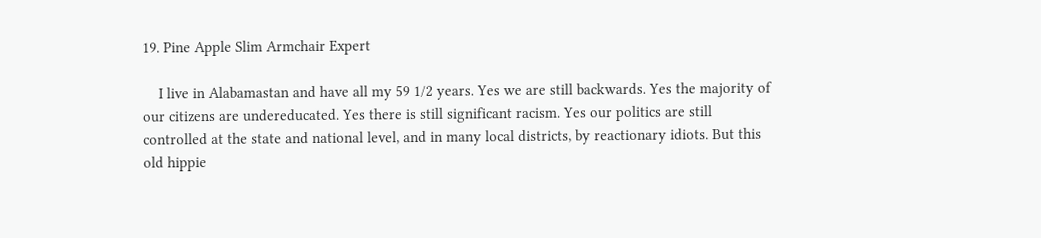19. Pine Apple Slim Armchair Expert

    I live in Alabamastan and have all my 59 1/2 years. Yes we are still backwards. Yes the majority of our citizens are undereducated. Yes there is still significant racism. Yes our politics are still controlled at the state and national level, and in many local districts, by reactionary idiots. But this old hippie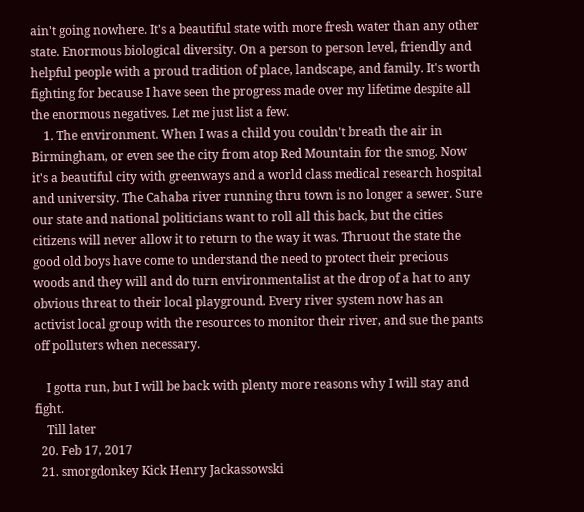ain't going nowhere. It's a beautiful state with more fresh water than any other state. Enormous biological diversity. On a person to person level, friendly and helpful people with a proud tradition of place, landscape, and family. It's worth fighting for because I have seen the progress made over my lifetime despite all the enormous negatives. Let me just list a few.
    1. The environment. When I was a child you couldn't breath the air in Birmingham, or even see the city from atop Red Mountain for the smog. Now it's a beautiful city with greenways and a world class medical research hospital and university. The Cahaba river running thru town is no longer a sewer. Sure our state and national politicians want to roll all this back, but the cities citizens will never allow it to return to the way it was. Thruout the state the good old boys have come to understand the need to protect their precious woods and they will and do turn environmentalist at the drop of a hat to any obvious threat to their local playground. Every river system now has an activist local group with the resources to monitor their river, and sue the pants off polluters when necessary.

    I gotta run, but I will be back with plenty more reasons why I will stay and fight.
    Till later
  20. Feb 17, 2017
  21. smorgdonkey Kick Henry Jackassowski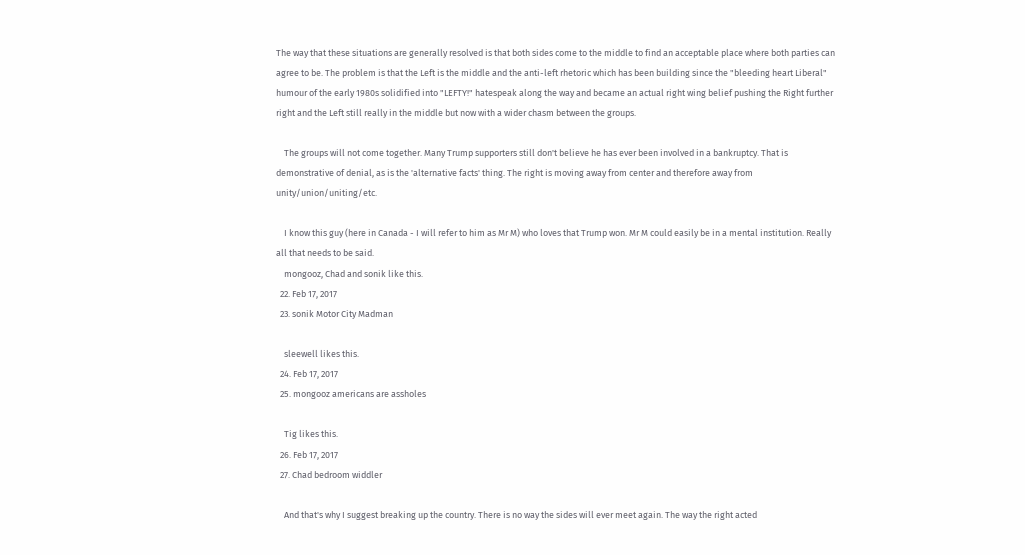The way that these situations are generally resolved is that both sides come to the middle to find an acceptable place where both parties can agree to be. The problem is that the Left is the middle and the anti-left rhetoric which has been building since the "bleeding heart Liberal" humour of the early 1980s solidified into "LEFTY!" hatespeak along the way and became an actual right wing belief pushing the Right further right and the Left still really in the middle but now with a wider chasm between the groups.

    The groups will not come together. Many Trump supporters still don't believe he has ever been involved in a bankruptcy. That is demonstrative of denial, as is the 'alternative facts' thing. The right is moving away from center and therefore away from unity/union/uniting/etc.

    I know this guy (here in Canada - I will refer to him as Mr M) who loves that Trump won. Mr M could easily be in a mental institution. Really all that needs to be said.
    mongooz, Chad and sonik like this.
  22. Feb 17, 2017
  23. sonik Motor City Madman

    sleewell likes this.
  24. Feb 17, 2017
  25. mongooz americans are assholes

    Tig likes this.
  26. Feb 17, 2017
  27. Chad bedroom widdler

    And that's why I suggest breaking up the country. There is no way the sides will ever meet again. The way the right acted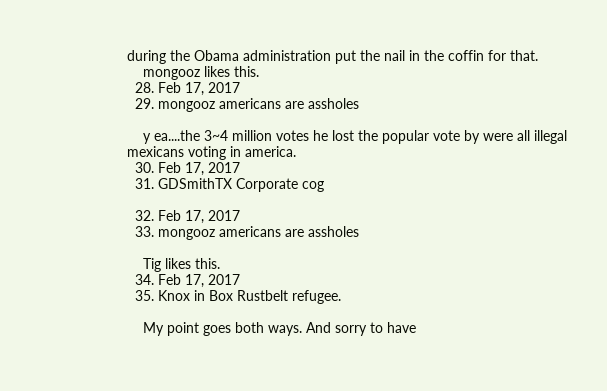during the Obama administration put the nail in the coffin for that.
    mongooz likes this.
  28. Feb 17, 2017
  29. mongooz americans are assholes

    y ea....the 3~4 million votes he lost the popular vote by were all illegal mexicans voting in america.
  30. Feb 17, 2017
  31. GDSmithTX Corporate cog

  32. Feb 17, 2017
  33. mongooz americans are assholes

    Tig likes this.
  34. Feb 17, 2017
  35. Knox in Box Rustbelt refugee.

    My point goes both ways. And sorry to have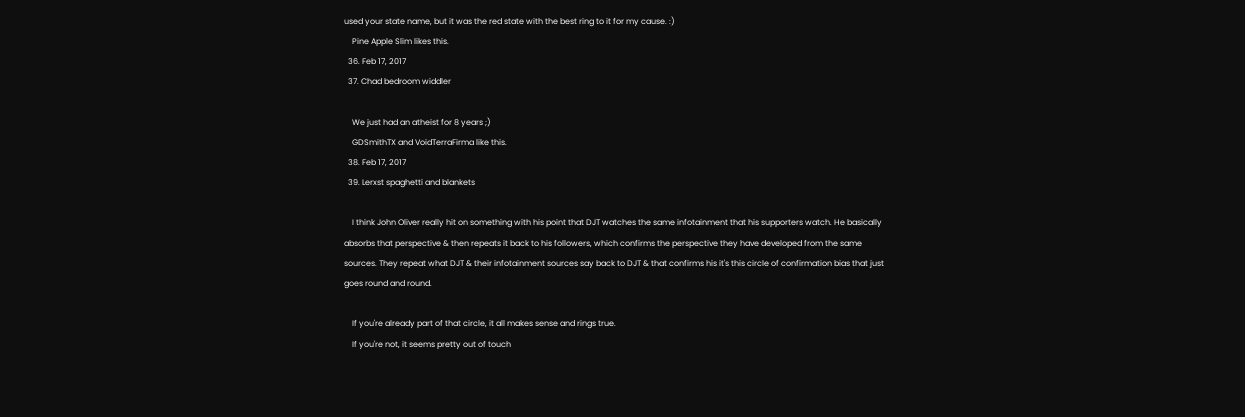used your state name, but it was the red state with the best ring to it for my cause. :)
    Pine Apple Slim likes this.
  36. Feb 17, 2017
  37. Chad bedroom widdler

    We just had an atheist for 8 years ;)
    GDSmithTX and VoidTerraFirma like this.
  38. Feb 17, 2017
  39. Lerxst spaghetti and blankets

    I think John Oliver really hit on something with his point that DJT watches the same infotainment that his supporters watch. He basically absorbs that perspective & then repeats it back to his followers, which confirms the perspective they have developed from the same sources. They repeat what DJT & their infotainment sources say back to DJT & that confirms his it's this circle of confirmation bias that just goes round and round.

    If you're already part of that circle, it all makes sense and rings true.
    If you're not, it seems pretty out of touch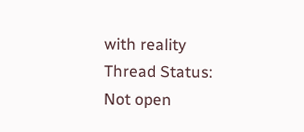with reality
Thread Status:
Not open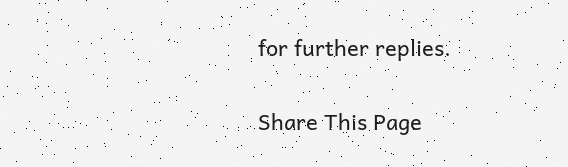for further replies.

Share This Page